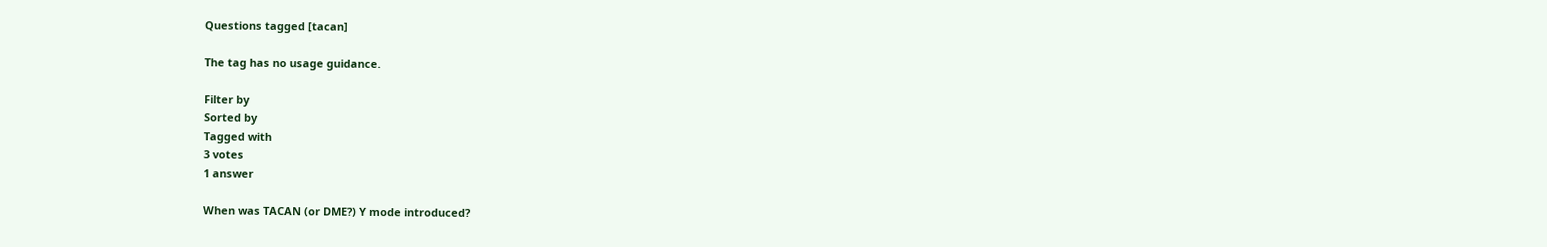Questions tagged [tacan]

The tag has no usage guidance.

Filter by
Sorted by
Tagged with
3 votes
1 answer

When was TACAN (or DME?) Y mode introduced?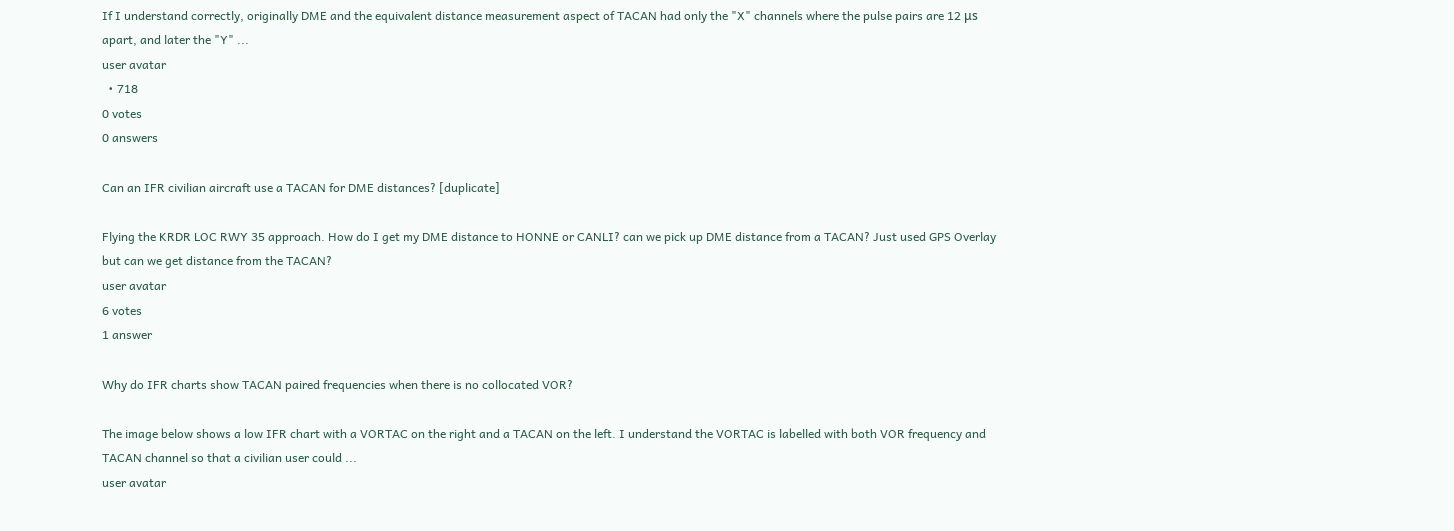If I understand correctly, originally DME and the equivalent distance measurement aspect of TACAN had only the "X" channels where the pulse pairs are 12 μs apart, and later the "Y" ...
user avatar
  • 718
0 votes
0 answers

Can an IFR civilian aircraft use a TACAN for DME distances? [duplicate]

Flying the KRDR LOC RWY 35 approach. How do I get my DME distance to HONNE or CANLI? can we pick up DME distance from a TACAN? Just used GPS Overlay but can we get distance from the TACAN?
user avatar
6 votes
1 answer

Why do IFR charts show TACAN paired frequencies when there is no collocated VOR?

The image below shows a low IFR chart with a VORTAC on the right and a TACAN on the left. I understand the VORTAC is labelled with both VOR frequency and TACAN channel so that a civilian user could ...
user avatar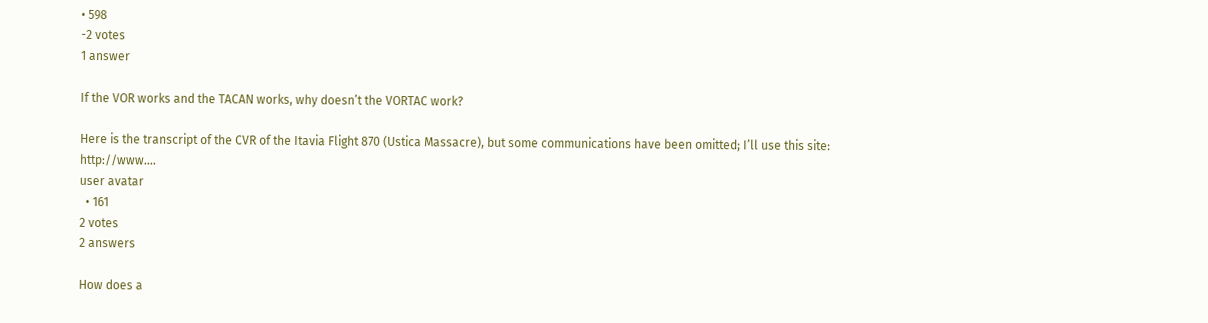• 598
-2 votes
1 answer

If the VOR works and the TACAN works, why doesn’t the VORTAC work?

Here is the transcript of the CVR of the Itavia Flight 870 (Ustica Massacre), but some communications have been omitted; I’ll use this site: http://www....
user avatar
  • 161
2 votes
2 answers

How does a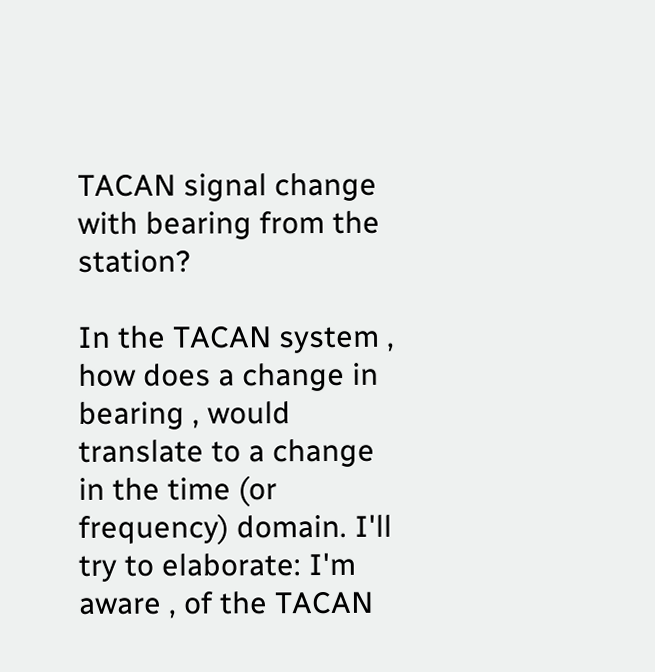TACAN signal change with bearing from the station?

In the TACAN system , how does a change in bearing , would translate to a change in the time (or frequency) domain. I'll try to elaborate: I'm aware , of the TACAN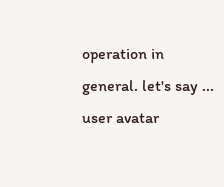operation in general. let's say ...
user avatar